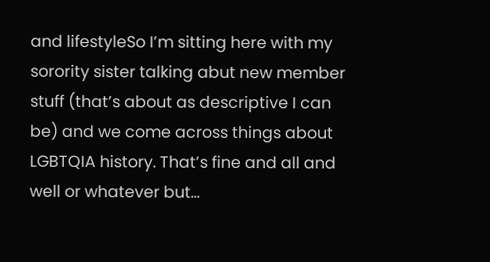and lifestyleSo I’m sitting here with my sorority sister talking abut new member stuff (that’s about as descriptive I can be) and we come across things about LGBTQIA history. That’s fine and all and well or whatever but…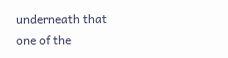underneath that one of the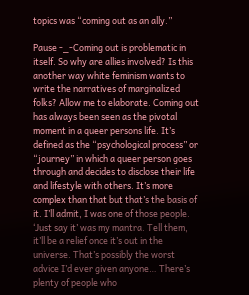topics was “coming out as an ally.”

Pause -_-Coming out is problematic in itself. So why are allies involved? Is this another way white feminism wants to write the narratives of marginalized folks? Allow me to elaborate. Coming out has always been seen as the pivotal moment in a queer persons life. It’s defined as the “psychological process” or “journey” in which a queer person goes through and decides to disclose their life and lifestyle with others. It’s more complex than that but that’s the basis of it. I’ll admit, I was one of those people. ‘Just say it’ was my mantra. Tell them, it’ll be a relief once it’s out in the universe. That’s possibly the worst advice I’d ever given anyone… There’s plenty of people who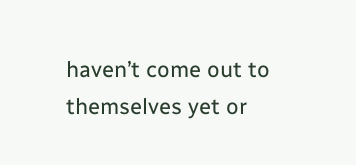haven’t come out to themselves yet or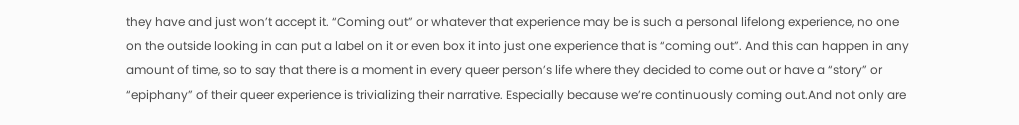they have and just won’t accept it. “Coming out” or whatever that experience may be is such a personal lifelong experience, no one on the outside looking in can put a label on it or even box it into just one experience that is “coming out”. And this can happen in any amount of time, so to say that there is a moment in every queer person’s life where they decided to come out or have a “story” or “epiphany” of their queer experience is trivializing their narrative. Especially because we’re continuously coming out.And not only are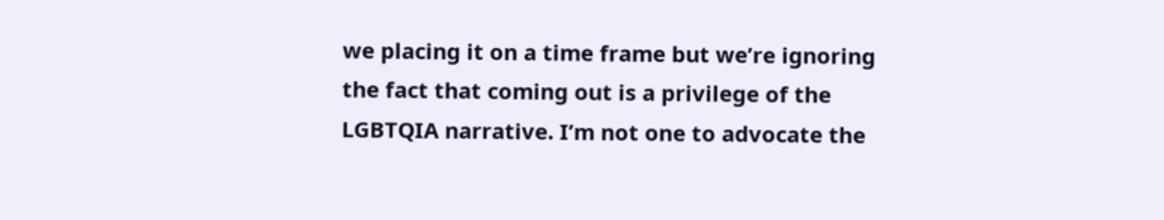we placing it on a time frame but we’re ignoring the fact that coming out is a privilege of the LGBTQIA narrative. I’m not one to advocate the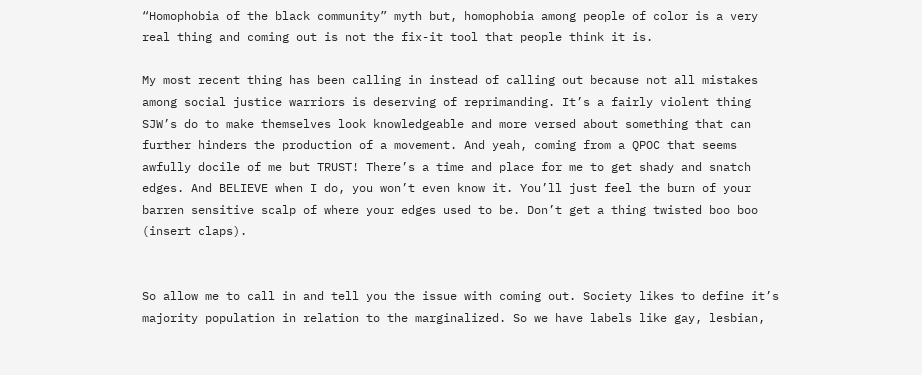“Homophobia of the black community” myth but, homophobia among people of color is a very real thing and coming out is not the fix-it tool that people think it is.

My most recent thing has been calling in instead of calling out because not all mistakes among social justice warriors is deserving of reprimanding. It’s a fairly violent thing SJW’s do to make themselves look knowledgeable and more versed about something that can further hinders the production of a movement. And yeah, coming from a QPOC that seems awfully docile of me but TRUST! There’s a time and place for me to get shady and snatch edges. And BELIEVE when I do, you won’t even know it. You’ll just feel the burn of your barren sensitive scalp of where your edges used to be. Don’t get a thing twisted boo boo (insert claps).


So allow me to call in and tell you the issue with coming out. Society likes to define it’s majority population in relation to the marginalized. So we have labels like gay, lesbian,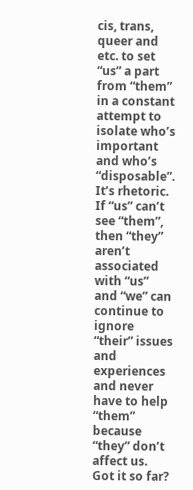cis, trans, queer and etc. to set “us” a part from “them” in a constant attempt to isolate who’s important and who’s “disposable”. It’s rhetoric. If “us” can’t see “them”, then “they” aren’t associated with “us” and “we” can continue to ignore “their” issues and experiences and never have to help “them” because “they” don’t affect us. Got it so far?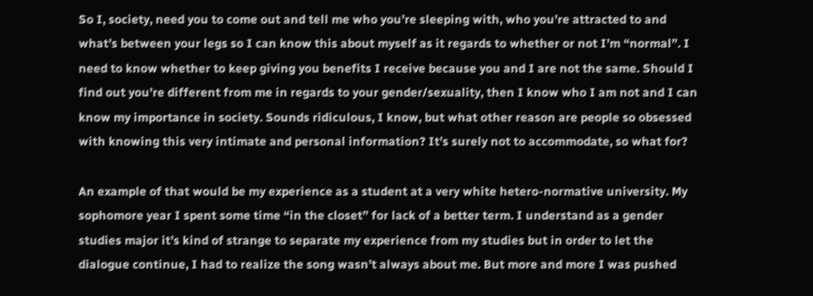So I, society, need you to come out and tell me who you’re sleeping with, who you’re attracted to and what’s between your legs so I can know this about myself as it regards to whether or not I’m “normal”. I need to know whether to keep giving you benefits I receive because you and I are not the same. Should I find out you’re different from me in regards to your gender/sexuality, then I know who I am not and I can know my importance in society. Sounds ridiculous, I know, but what other reason are people so obsessed with knowing this very intimate and personal information? It’s surely not to accommodate, so what for?

An example of that would be my experience as a student at a very white hetero-normative university. My sophomore year I spent some time “in the closet” for lack of a better term. I understand as a gender studies major it’s kind of strange to separate my experience from my studies but in order to let the dialogue continue, I had to realize the song wasn’t always about me. But more and more I was pushed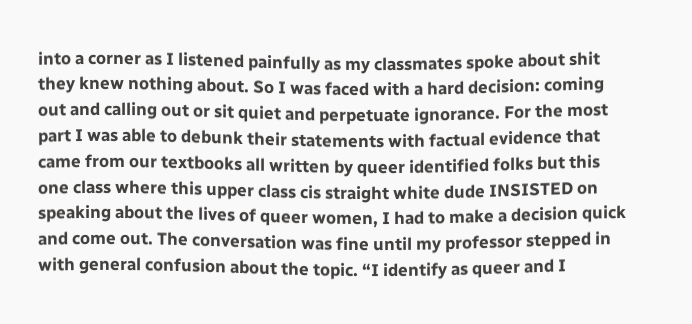into a corner as I listened painfully as my classmates spoke about shit they knew nothing about. So I was faced with a hard decision: coming out and calling out or sit quiet and perpetuate ignorance. For the most part I was able to debunk their statements with factual evidence that came from our textbooks all written by queer identified folks but this one class where this upper class cis straight white dude INSISTED on speaking about the lives of queer women, I had to make a decision quick and come out. The conversation was fine until my professor stepped in with general confusion about the topic. “I identify as queer and I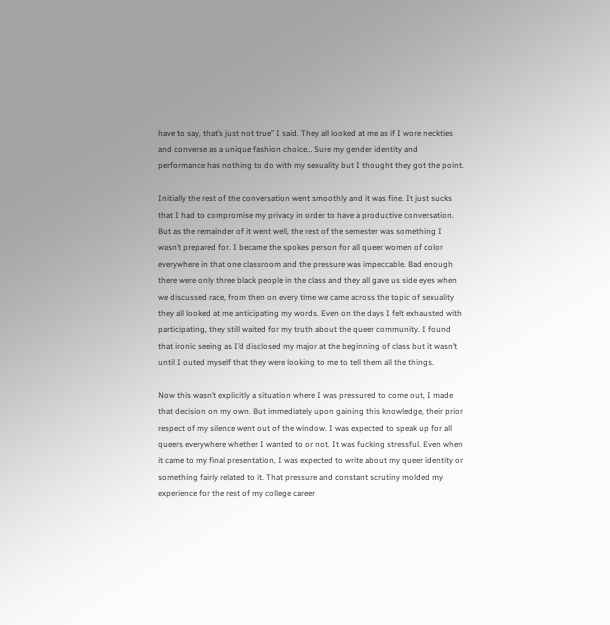have to say, that’s just not true” I said. They all looked at me as if I wore neckties and converse as a unique fashion choice… Sure my gender identity and performance has nothing to do with my sexuality but I thought they got the point.

Initially the rest of the conversation went smoothly and it was fine. It just sucks that I had to compromise my privacy in order to have a productive conversation. But as the remainder of it went well, the rest of the semester was something I wasn’t prepared for. I became the spokes person for all queer women of color everywhere in that one classroom and the pressure was impeccable. Bad enough there were only three black people in the class and they all gave us side eyes when we discussed race, from then on every time we came across the topic of sexuality they all looked at me anticipating my words. Even on the days I felt exhausted with participating, they still waited for my truth about the queer community. I found that ironic seeing as I’d disclosed my major at the beginning of class but it wasn’t until I outed myself that they were looking to me to tell them all the things.

Now this wasn’t explicitly a situation where I was pressured to come out, I made that decision on my own. But immediately upon gaining this knowledge, their prior respect of my silence went out of the window. I was expected to speak up for all queers everywhere whether I wanted to or not. It was fucking stressful. Even when it came to my final presentation, I was expected to write about my queer identity or something fairly related to it. That pressure and constant scrutiny molded my experience for the rest of my college career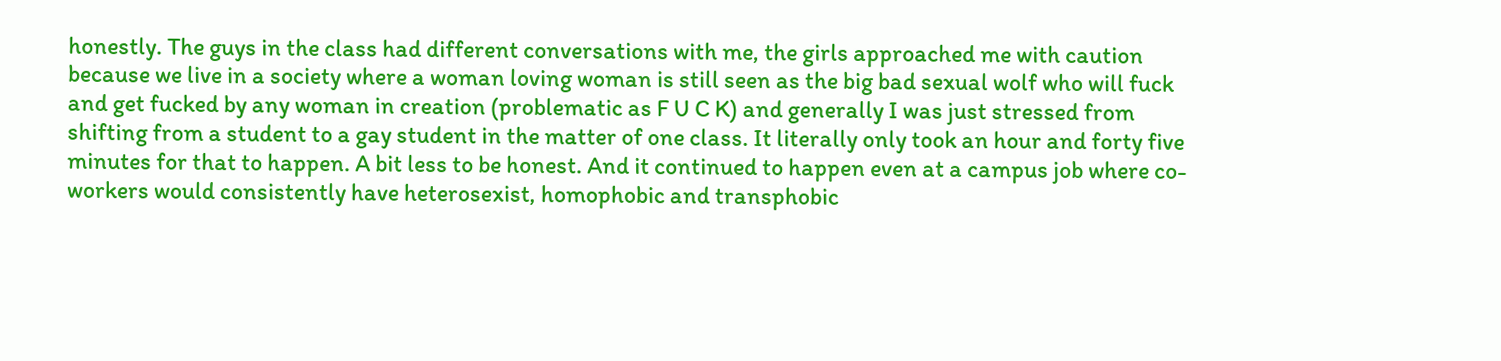honestly. The guys in the class had different conversations with me, the girls approached me with caution because we live in a society where a woman loving woman is still seen as the big bad sexual wolf who will fuck and get fucked by any woman in creation (problematic as F U C K) and generally I was just stressed from shifting from a student to a gay student in the matter of one class. It literally only took an hour and forty five minutes for that to happen. A bit less to be honest. And it continued to happen even at a campus job where co-workers would consistently have heterosexist, homophobic and transphobic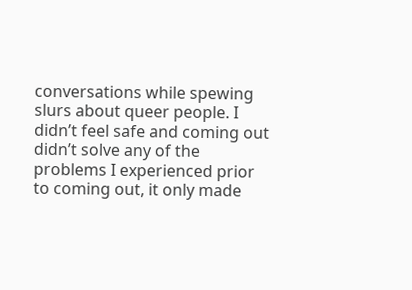conversations while spewing slurs about queer people. I didn’t feel safe and coming out didn’t solve any of the problems I experienced prior to coming out, it only made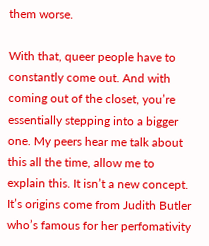them worse.

With that, queer people have to constantly come out. And with coming out of the closet, you’re essentially stepping into a bigger one. My peers hear me talk about this all the time, allow me to explain this. It isn’t a new concept. It’s origins come from Judith Butler who’s famous for her perfomativity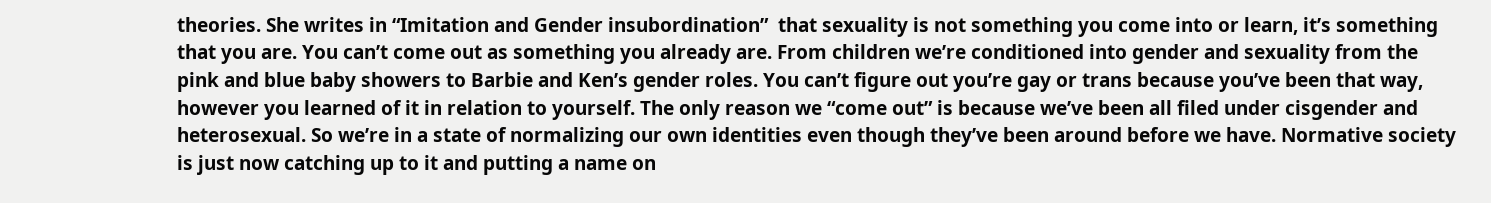theories. She writes in “Imitation and Gender insubordination”  that sexuality is not something you come into or learn, it’s something that you are. You can’t come out as something you already are. From children we’re conditioned into gender and sexuality from the pink and blue baby showers to Barbie and Ken’s gender roles. You can’t figure out you’re gay or trans because you’ve been that way, however you learned of it in relation to yourself. The only reason we “come out” is because we’ve been all filed under cisgender and heterosexual. So we’re in a state of normalizing our own identities even though they’ve been around before we have. Normative society is just now catching up to it and putting a name on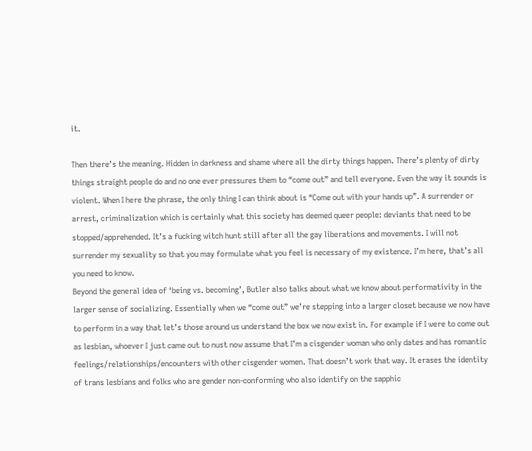it.

Then there’s the meaning. Hidden in darkness and shame where all the dirty things happen. There’s plenty of dirty things straight people do and no one ever pressures them to “come out” and tell everyone. Even the way it sounds is violent. When I here the phrase, the only thing I can think about is “Come out with your hands up”. A surrender or arrest, criminalization which is certainly what this society has deemed queer people: deviants that need to be stopped/apprehended. It’s a fucking witch hunt still after all the gay liberations and movements. I will not surrender my sexuality so that you may formulate what you feel is necessary of my existence. I’m here, that’s all you need to know.
Beyond the general idea of ‘being vs. becoming’, Butler also talks about what we know about performativity in the larger sense of socializing. Essentially when we “come out” we’re stepping into a larger closet because we now have to perform in a way that let’s those around us understand the box we now exist in. For example if I were to come out as lesbian, whoever I just came out to nust now assume that I’m a cisgender woman who only dates and has romantic feelings/relationships/encounters with other cisgender women. That doesn’t work that way. It erases the identity of trans lesbians and folks who are gender non-conforming who also identify on the sapphic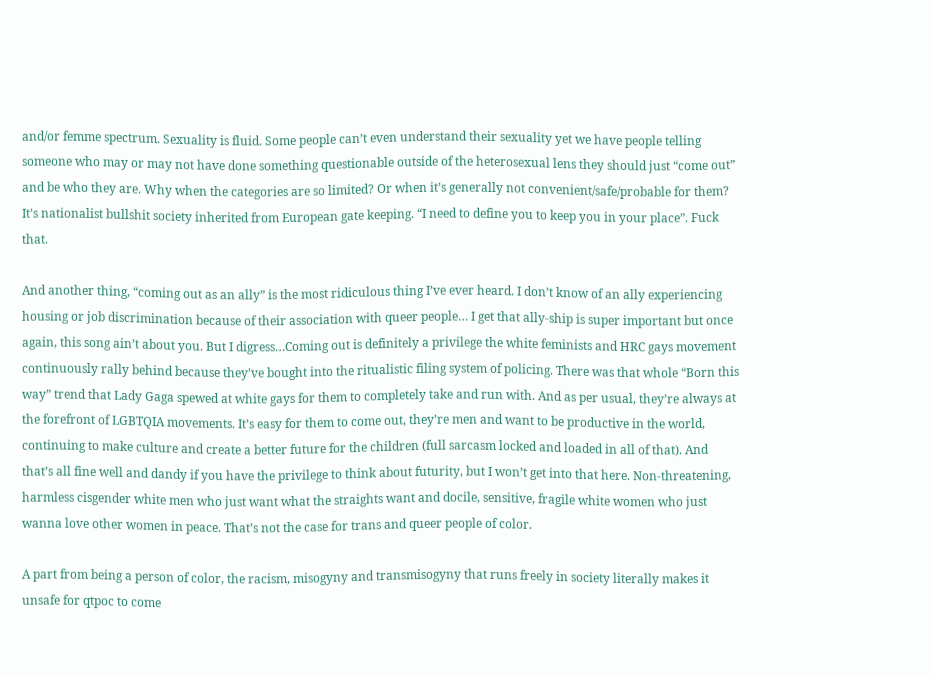and/or femme spectrum. Sexuality is fluid. Some people can’t even understand their sexuality yet we have people telling someone who may or may not have done something questionable outside of the heterosexual lens they should just “come out” and be who they are. Why when the categories are so limited? Or when it’s generally not convenient/safe/probable for them? It’s nationalist bullshit society inherited from European gate keeping. “I need to define you to keep you in your place”. Fuck that.

And another thing, “coming out as an ally” is the most ridiculous thing I’ve ever heard. I don’t know of an ally experiencing housing or job discrimination because of their association with queer people… I get that ally-ship is super important but once again, this song ain’t about you. But I digress…Coming out is definitely a privilege the white feminists and HRC gays movement continuously rally behind because they’ve bought into the ritualistic filing system of policing. There was that whole “Born this way” trend that Lady Gaga spewed at white gays for them to completely take and run with. And as per usual, they’re always at the forefront of LGBTQIA movements. It’s easy for them to come out, they’re men and want to be productive in the world, continuing to make culture and create a better future for the children (full sarcasm locked and loaded in all of that). And that’s all fine well and dandy if you have the privilege to think about futurity, but I won’t get into that here. Non-threatening, harmless cisgender white men who just want what the straights want and docile, sensitive, fragile white women who just wanna love other women in peace. That’s not the case for trans and queer people of color.

A part from being a person of color, the racism, misogyny and transmisogyny that runs freely in society literally makes it unsafe for qtpoc to come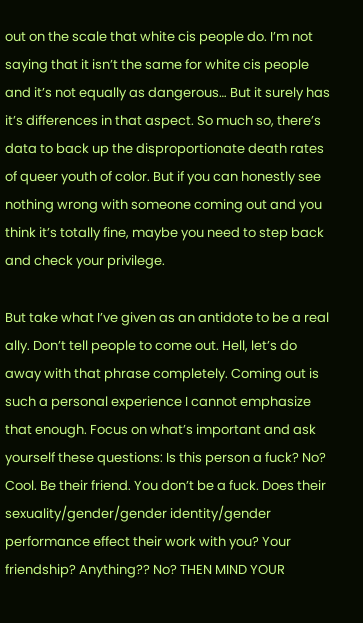out on the scale that white cis people do. I’m not saying that it isn’t the same for white cis people and it’s not equally as dangerous… But it surely has it’s differences in that aspect. So much so, there’s data to back up the disproportionate death rates of queer youth of color. But if you can honestly see nothing wrong with someone coming out and you think it’s totally fine, maybe you need to step back and check your privilege.

But take what I’ve given as an antidote to be a real ally. Don’t tell people to come out. Hell, let’s do away with that phrase completely. Coming out is such a personal experience I cannot emphasize that enough. Focus on what’s important and ask yourself these questions: Is this person a fuck? No? Cool. Be their friend. You don’t be a fuck. Does their sexuality/gender/gender identity/gender performance effect their work with you? Your friendship? Anything?? No? THEN MIND YOUR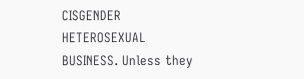CISGENDER HETEROSEXUAL BUSINESS. Unless they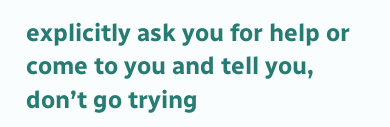explicitly ask you for help or come to you and tell you, don’t go trying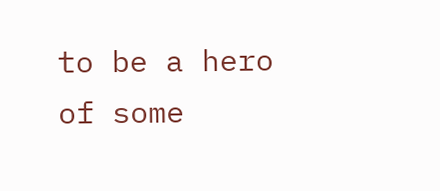to be a hero of some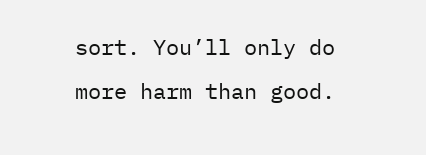sort. You’ll only do more harm than good.